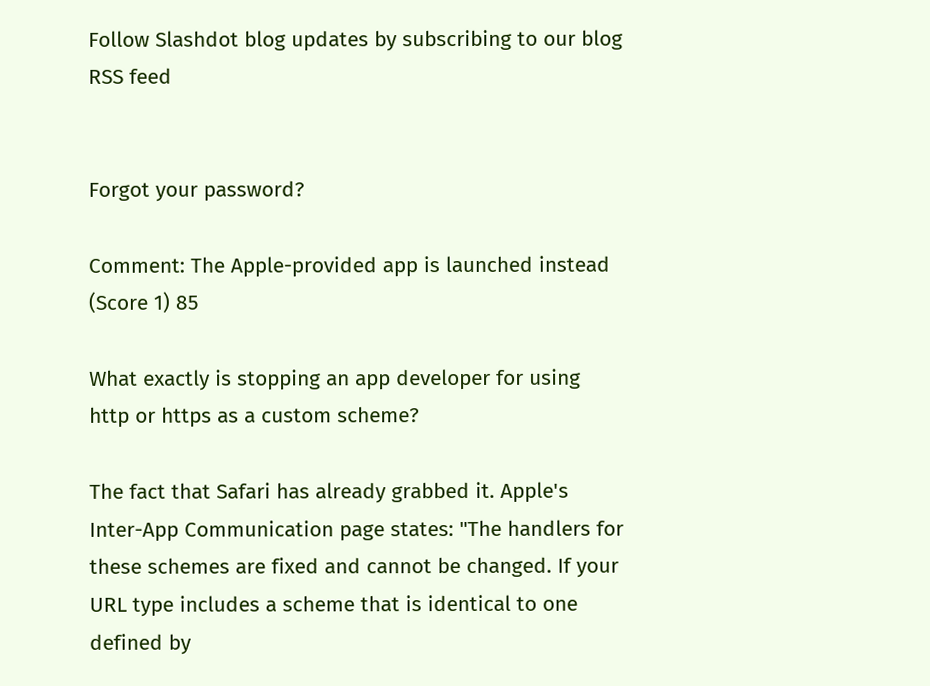Follow Slashdot blog updates by subscribing to our blog RSS feed


Forgot your password?

Comment: The Apple-provided app is launched instead (Score 1) 85

What exactly is stopping an app developer for using http or https as a custom scheme?

The fact that Safari has already grabbed it. Apple's Inter-App Communication page states: "The handlers for these schemes are fixed and cannot be changed. If your URL type includes a scheme that is identical to one defined by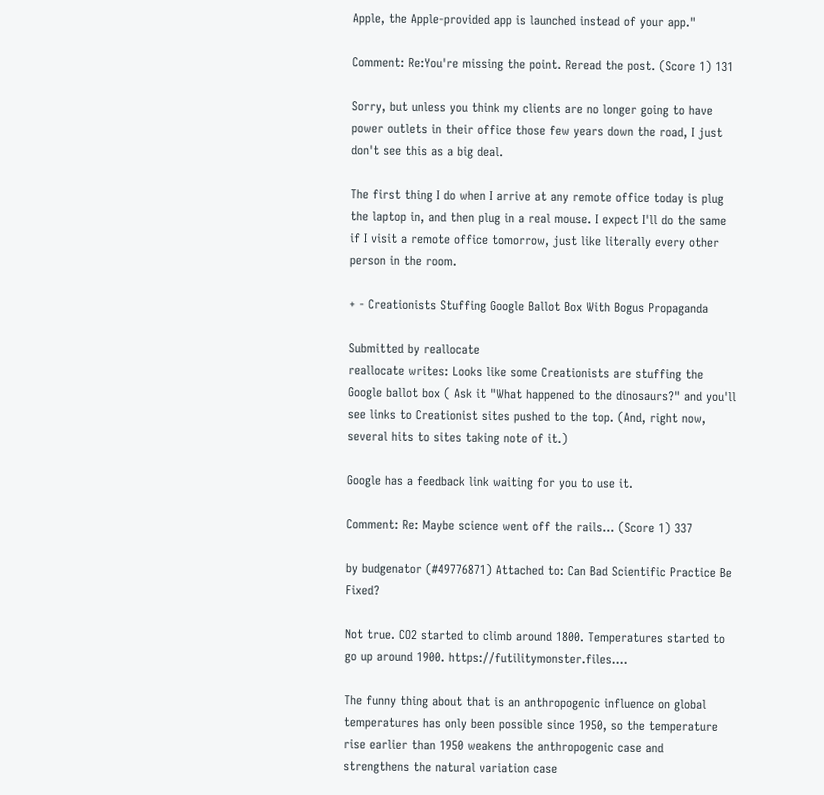Apple, the Apple-provided app is launched instead of your app."

Comment: Re:You're missing the point. Reread the post. (Score 1) 131

Sorry, but unless you think my clients are no longer going to have power outlets in their office those few years down the road, I just don't see this as a big deal.

The first thing I do when I arrive at any remote office today is plug the laptop in, and then plug in a real mouse. I expect I'll do the same if I visit a remote office tomorrow, just like literally every other person in the room.

+ - Creationists Stuffing Google Ballot Box With Bogus Propaganda

Submitted by reallocate
reallocate writes: Looks like some Creationists are stuffing the Google ballot box ( Ask it "What happened to the dinosaurs?" and you'll see links to Creationist sites pushed to the top. (And, right now, several hits to sites taking note of it.)

Google has a feedback link waiting for you to use it.

Comment: Re: Maybe science went off the rails... (Score 1) 337

by budgenator (#49776871) Attached to: Can Bad Scientific Practice Be Fixed?

Not true. CO2 started to climb around 1800. Temperatures started to go up around 1900. https://futilitymonster.files....

The funny thing about that is an anthropogenic influence on global temperatures has only been possible since 1950, so the temperature rise earlier than 1950 weakens the anthropogenic case and strengthens the natural variation case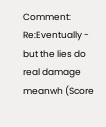Comment: Re:Eventually - but the lies do real damage meanwh (Score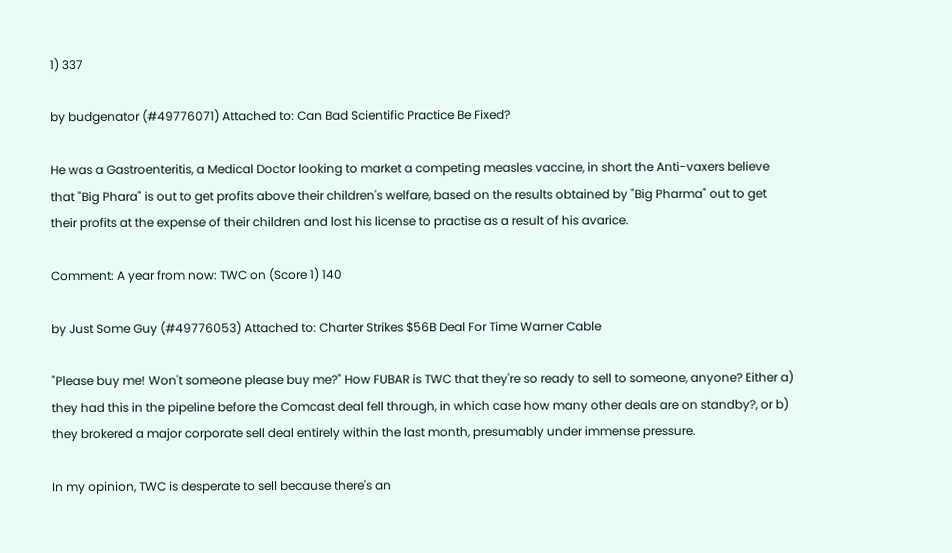1) 337

by budgenator (#49776071) Attached to: Can Bad Scientific Practice Be Fixed?

He was a Gastroenteritis, a Medical Doctor looking to market a competing measles vaccine, in short the Anti-vaxers believe that "Big Phara" is out to get profits above their children's welfare, based on the results obtained by "Big Pharma" out to get their profits at the expense of their children and lost his license to practise as a result of his avarice.

Comment: A year from now: TWC on (Score 1) 140

by Just Some Guy (#49776053) Attached to: Charter Strikes $56B Deal For Time Warner Cable

"Please buy me! Won't someone please buy me?" How FUBAR is TWC that they're so ready to sell to someone, anyone? Either a) they had this in the pipeline before the Comcast deal fell through, in which case how many other deals are on standby?, or b) they brokered a major corporate sell deal entirely within the last month, presumably under immense pressure.

In my opinion, TWC is desperate to sell because there's an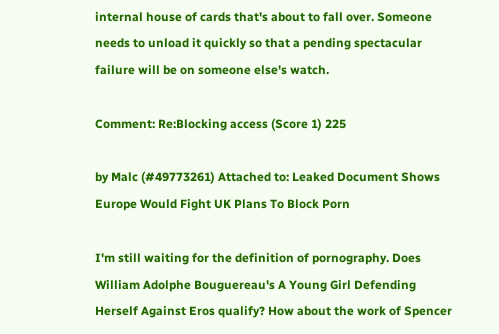internal house of cards that's about to fall over. Someone needs to unload it quickly so that a pending spectacular failure will be on someone else's watch.

Comment: Re:Blocking access (Score 1) 225

by Malc (#49773261) Attached to: Leaked Document Shows Europe Would Fight UK Plans To Block Porn

I'm still waiting for the definition of pornography. Does William Adolphe Bouguereau's A Young Girl Defending Herself Against Eros qualify? How about the work of Spencer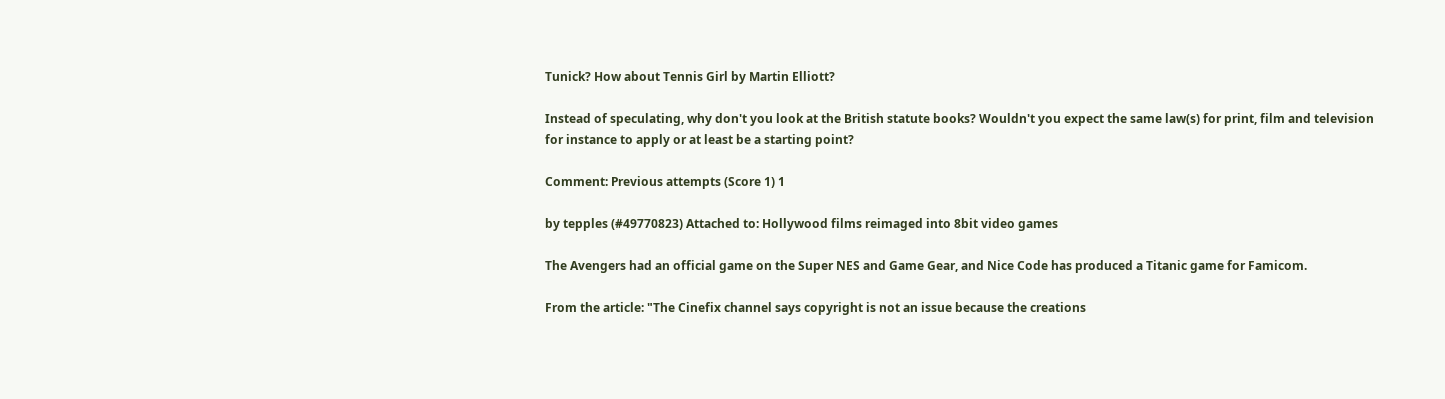Tunick? How about Tennis Girl by Martin Elliott?

Instead of speculating, why don't you look at the British statute books? Wouldn't you expect the same law(s) for print, film and television for instance to apply or at least be a starting point?

Comment: Previous attempts (Score 1) 1

by tepples (#49770823) Attached to: Hollywood films reimaged into 8bit video games

The Avengers had an official game on the Super NES and Game Gear, and Nice Code has produced a Titanic game for Famicom.

From the article: "The Cinefix channel says copyright is not an issue because the creations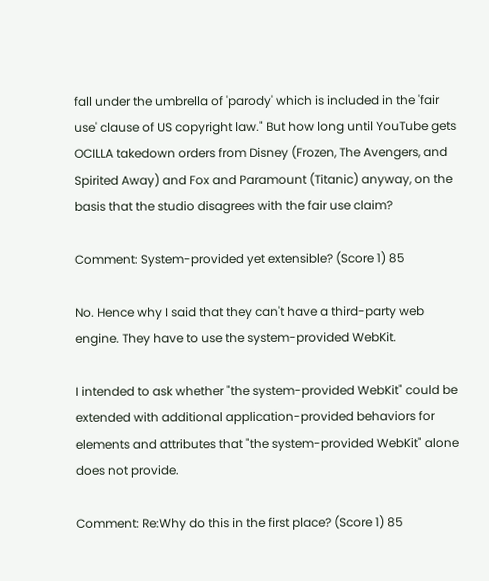fall under the umbrella of 'parody' which is included in the 'fair use' clause of US copyright law." But how long until YouTube gets OCILLA takedown orders from Disney (Frozen, The Avengers, and Spirited Away) and Fox and Paramount (Titanic) anyway, on the basis that the studio disagrees with the fair use claim?

Comment: System-provided yet extensible? (Score 1) 85

No. Hence why I said that they can't have a third-party web engine. They have to use the system-provided WebKit.

I intended to ask whether "the system-provided WebKit" could be extended with additional application-provided behaviors for elements and attributes that "the system-provided WebKit" alone does not provide.

Comment: Re:Why do this in the first place? (Score 1) 85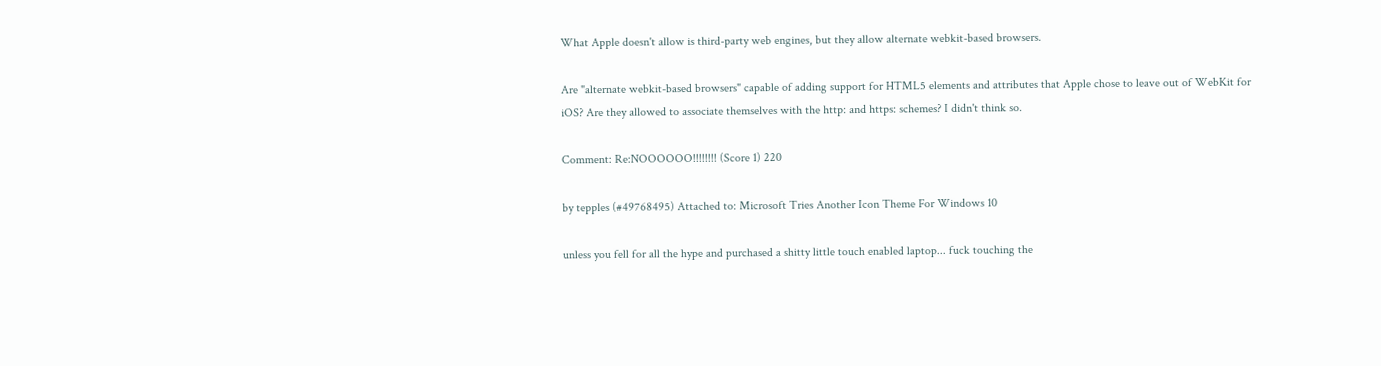What Apple doesn't allow is third-party web engines, but they allow alternate webkit-based browsers.

Are "alternate webkit-based browsers" capable of adding support for HTML5 elements and attributes that Apple chose to leave out of WebKit for iOS? Are they allowed to associate themselves with the http: and https: schemes? I didn't think so.

Comment: Re:NOOOOOO!!!!!!!! (Score 1) 220

by tepples (#49768495) Attached to: Microsoft Tries Another Icon Theme For Windows 10

unless you fell for all the hype and purchased a shitty little touch enabled laptop... fuck touching the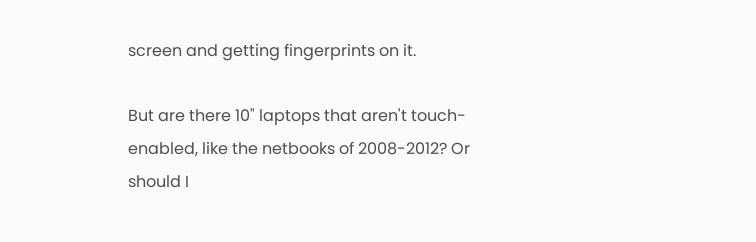screen and getting fingerprints on it.

But are there 10" laptops that aren't touch-enabled, like the netbooks of 2008-2012? Or should I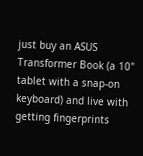just buy an ASUS Transformer Book (a 10" tablet with a snap-on keyboard) and live with getting fingerprints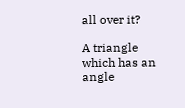all over it?

A triangle which has an angle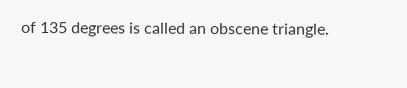of 135 degrees is called an obscene triangle.